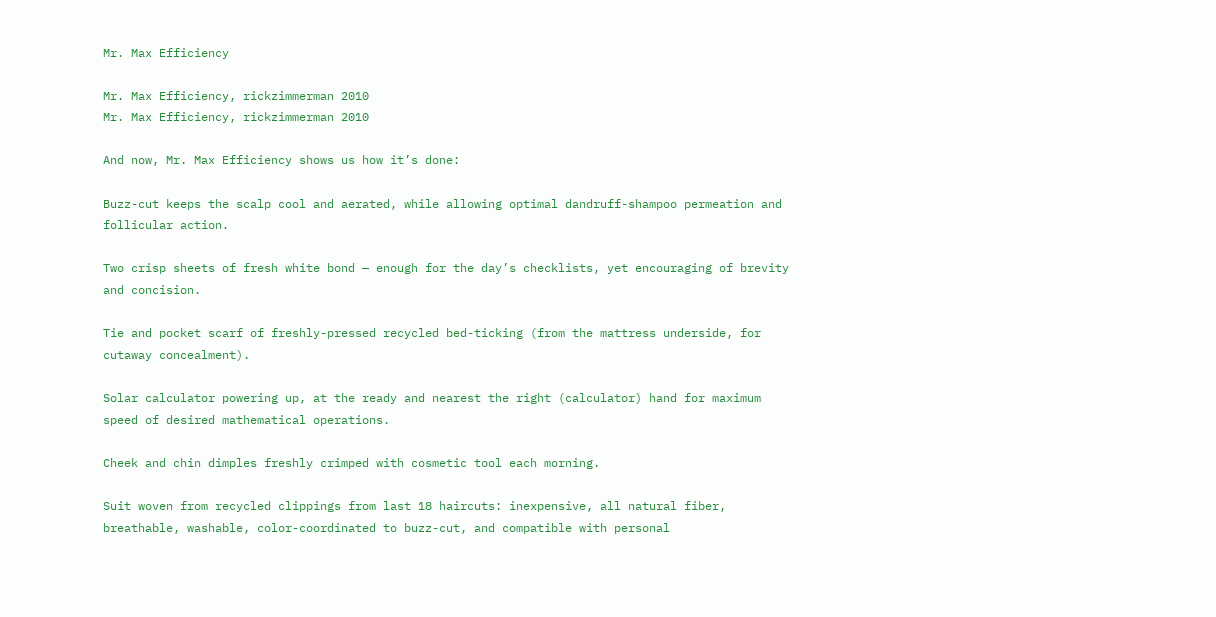Mr. Max Efficiency

Mr. Max Efficiency, rickzimmerman 2010
Mr. Max Efficiency, rickzimmerman 2010

And now, Mr. Max Efficiency shows us how it’s done:

Buzz-cut keeps the scalp cool and aerated, while allowing optimal dandruff-shampoo permeation and follicular action.

Two crisp sheets of fresh white bond — enough for the day’s checklists, yet encouraging of brevity and concision.

Tie and pocket scarf of freshly-pressed recycled bed-ticking (from the mattress underside, for cutaway concealment).

Solar calculator powering up, at the ready and nearest the right (calculator) hand for maximum speed of desired mathematical operations.

Cheek and chin dimples freshly crimped with cosmetic tool each morning.

Suit woven from recycled clippings from last 18 haircuts: inexpensive, all natural fiber, breathable, washable, color-coordinated to buzz-cut, and compatible with personal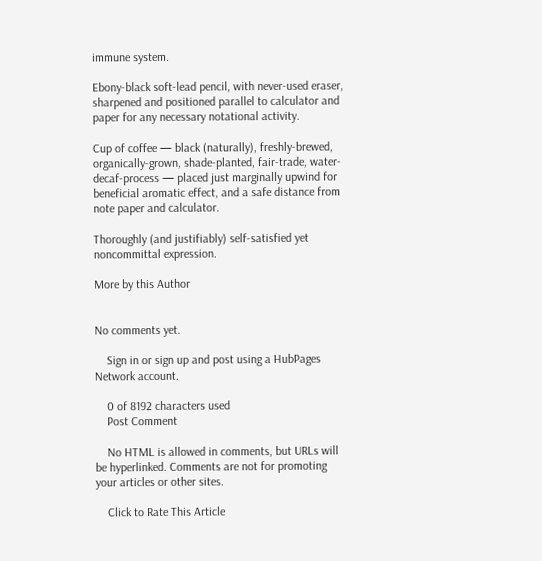immune system.

Ebony-black soft-lead pencil, with never-used eraser, sharpened and positioned parallel to calculator and paper for any necessary notational activity.

Cup of coffee — black (naturally), freshly-brewed, organically-grown, shade-planted, fair-trade, water-decaf-process — placed just marginally upwind for beneficial aromatic effect, and a safe distance from note paper and calculator.

Thoroughly (and justifiably) self-satisfied yet noncommittal expression.

More by this Author


No comments yet.

    Sign in or sign up and post using a HubPages Network account.

    0 of 8192 characters used
    Post Comment

    No HTML is allowed in comments, but URLs will be hyperlinked. Comments are not for promoting your articles or other sites.

    Click to Rate This Article